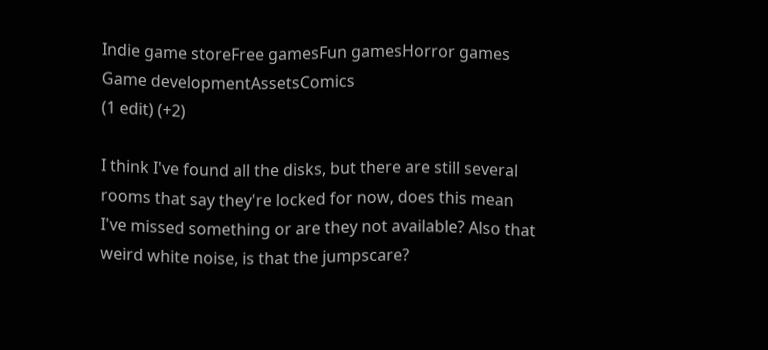Indie game storeFree gamesFun gamesHorror games
Game developmentAssetsComics
(1 edit) (+2)

I think I've found all the disks, but there are still several rooms that say they're locked for now, does this mean I've missed something or are they not available? Also that weird white noise, is that the jumpscare?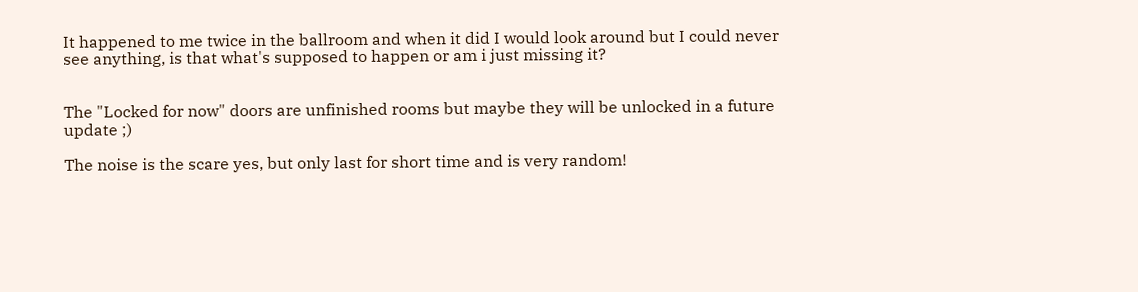It happened to me twice in the ballroom and when it did I would look around but I could never see anything, is that what's supposed to happen or am i just missing it?


The "Locked for now" doors are unfinished rooms but maybe they will be unlocked in a future update ;)

The noise is the scare yes, but only last for short time and is very random!